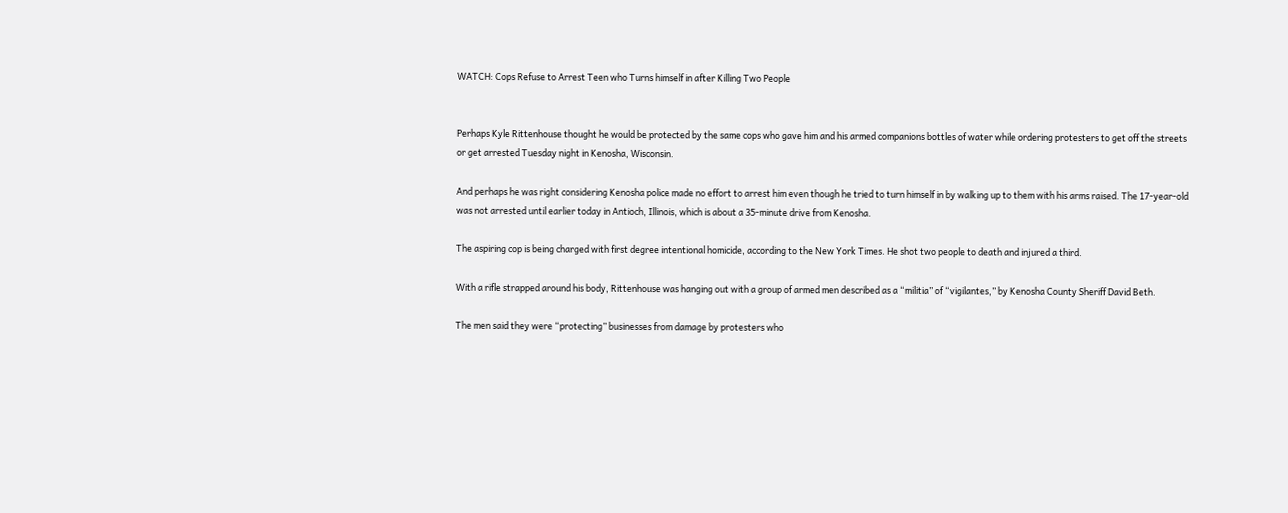WATCH: Cops Refuse to Arrest Teen who Turns himself in after Killing Two People


Perhaps Kyle Rittenhouse thought he would be protected by the same cops who gave him and his armed companions bottles of water while ordering protesters to get off the streets or get arrested Tuesday night in Kenosha, Wisconsin.

And perhaps he was right considering Kenosha police made no effort to arrest him even though he tried to turn himself in by walking up to them with his arms raised. The 17-year-old was not arrested until earlier today in Antioch, Illinois, which is about a 35-minute drive from Kenosha.

The aspiring cop is being charged with first degree intentional homicide, according to the New York Times. He shot two people to death and injured a third.

With a rifle strapped around his body, Rittenhouse was hanging out with a group of armed men described as a “militia” of “vigilantes,” by Kenosha County Sheriff David Beth.

The men said they were “protecting” businesses from damage by protesters who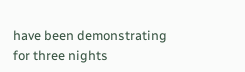have been demonstrating for three nights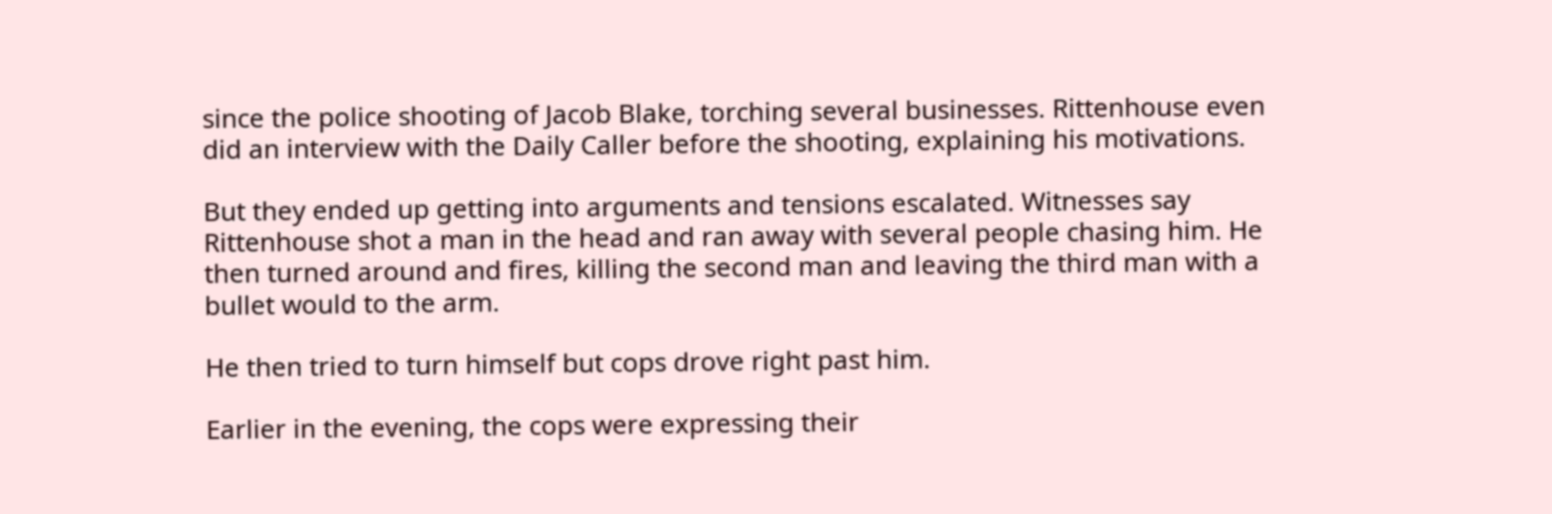since the police shooting of Jacob Blake, torching several businesses. Rittenhouse even did an interview with the Daily Caller before the shooting, explaining his motivations.

But they ended up getting into arguments and tensions escalated. Witnesses say Rittenhouse shot a man in the head and ran away with several people chasing him. He then turned around and fires, killing the second man and leaving the third man with a bullet would to the arm.

He then tried to turn himself but cops drove right past him.

Earlier in the evening, the cops were expressing their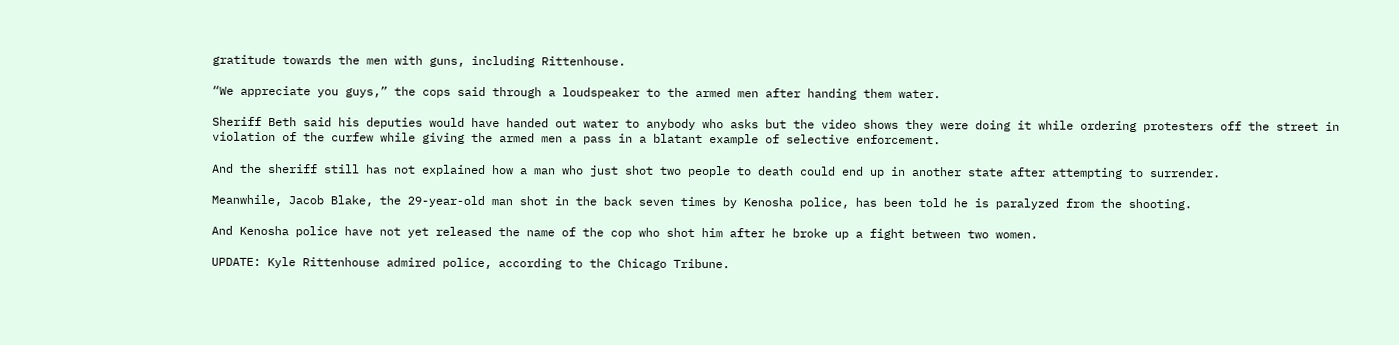gratitude towards the men with guns, including Rittenhouse.

“We appreciate you guys,” the cops said through a loudspeaker to the armed men after handing them water.

Sheriff Beth said his deputies would have handed out water to anybody who asks but the video shows they were doing it while ordering protesters off the street in violation of the curfew while giving the armed men a pass in a blatant example of selective enforcement.

And the sheriff still has not explained how a man who just shot two people to death could end up in another state after attempting to surrender.

Meanwhile, Jacob Blake, the 29-year-old man shot in the back seven times by Kenosha police, has been told he is paralyzed from the shooting.

And Kenosha police have not yet released the name of the cop who shot him after he broke up a fight between two women.

UPDATE: Kyle Rittenhouse admired police, according to the Chicago Tribune.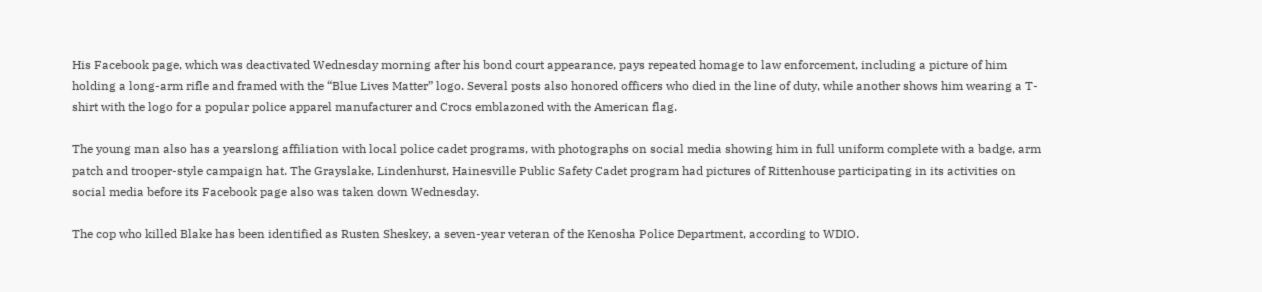His Facebook page, which was deactivated Wednesday morning after his bond court appearance, pays repeated homage to law enforcement, including a picture of him holding a long-arm rifle and framed with the “Blue Lives Matter” logo. Several posts also honored officers who died in the line of duty, while another shows him wearing a T-shirt with the logo for a popular police apparel manufacturer and Crocs emblazoned with the American flag.

The young man also has a yearslong affiliation with local police cadet programs, with photographs on social media showing him in full uniform complete with a badge, arm patch and trooper-style campaign hat. The Grayslake, Lindenhurst, Hainesville Public Safety Cadet program had pictures of Rittenhouse participating in its activities on social media before its Facebook page also was taken down Wednesday.

The cop who killed Blake has been identified as Rusten Sheskey, a seven-year veteran of the Kenosha Police Department, according to WDIO.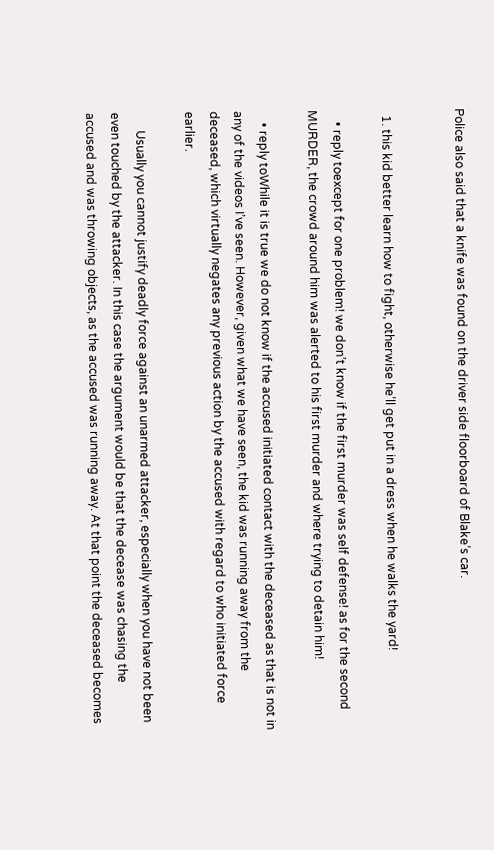Police also said that a knife was found on the driver side floorboard of Blake’s car.


  1. this kid better learn how to fight, otherwise he’ll get put in a dress when he walks the yard!

    • reply toexcept for one problem! we don’t know if the first murder was self defense! as for the second MURDER, the crowd around him was alerted to his first murder and where trying to detain him!

    • reply toWhile it is true we do not know if the accused initiated contact with the deceased as that is not in any of the videos I’ve seen. However, given what we have seen, the kid was running away from the deceased, which virtually negates any previous action by the accused with regard to who initiated force earlier.

      Usually you cannot justify deadly force against an unarmed attacker, especially when you have not been even touched by the attacker. In this case the argument would be that the decease was chasing the accused and was throwing objects, as the accused was running away. At that point the deceased becomes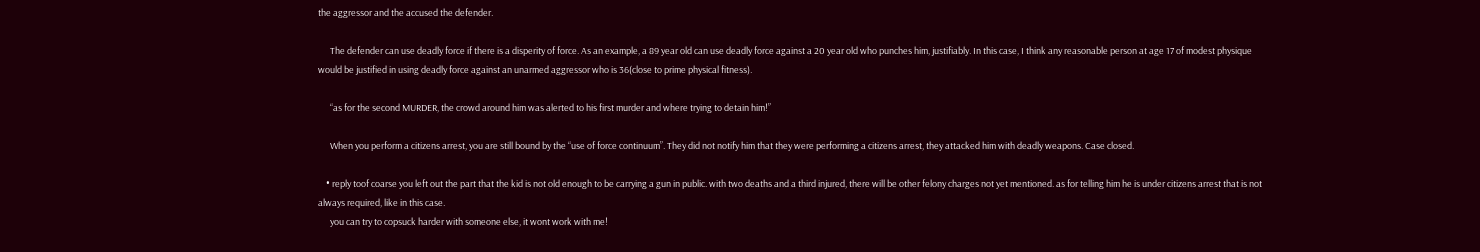the aggressor and the accused the defender.

      The defender can use deadly force if there is a disperity of force. As an example, a 89 year old can use deadly force against a 20 year old who punches him, justifiably. In this case, I think any reasonable person at age 17 of modest physique would be justified in using deadly force against an unarmed aggressor who is 36(close to prime physical fitness).

      “as for the second MURDER, the crowd around him was alerted to his first murder and where trying to detain him!”

      When you perform a citizens arrest, you are still bound by the “use of force continuum”. They did not notify him that they were performing a citizens arrest, they attacked him with deadly weapons. Case closed.

    • reply toof coarse you left out the part that the kid is not old enough to be carrying a gun in public. with two deaths and a third injured, there will be other felony charges not yet mentioned. as for telling him he is under citizens arrest that is not always required, like in this case.
      you can try to copsuck harder with someone else, it wont work with me!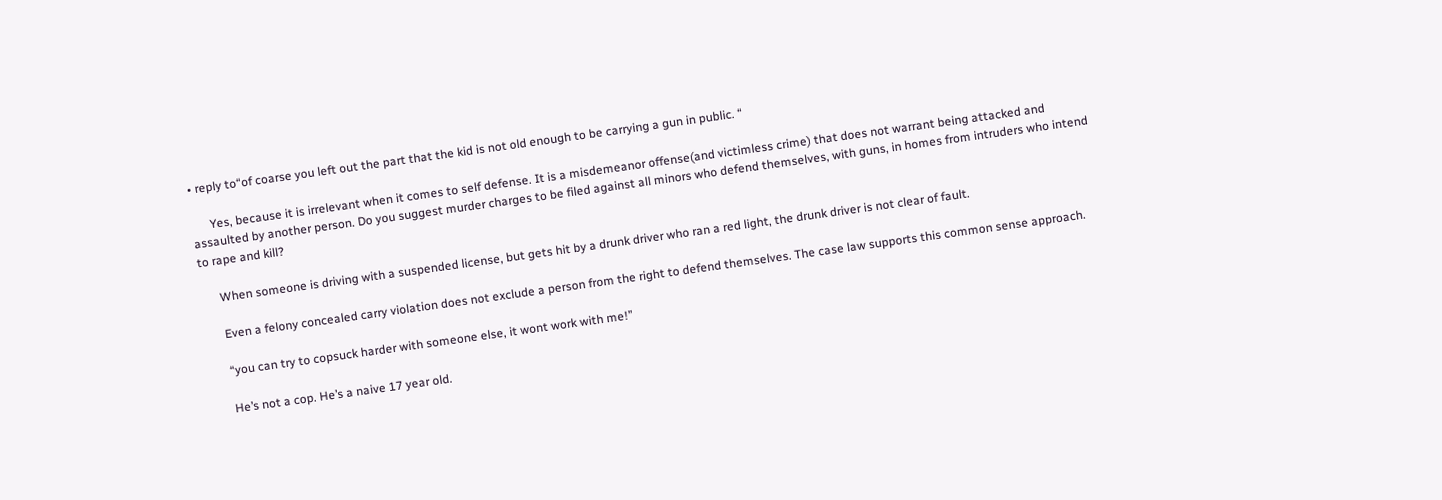• reply to“of coarse you left out the part that the kid is not old enough to be carrying a gun in public. “

      Yes, because it is irrelevant when it comes to self defense. It is a misdemeanor offense(and victimless crime) that does not warrant being attacked and assaulted by another person. Do you suggest murder charges to be filed against all minors who defend themselves, with guns, in homes from intruders who intend to rape and kill?

      When someone is driving with a suspended license, but gets hit by a drunk driver who ran a red light, the drunk driver is not clear of fault.

      Even a felony concealed carry violation does not exclude a person from the right to defend themselves. The case law supports this common sense approach.

      “you can try to copsuck harder with someone else, it wont work with me!”

      He’s not a cop. He’s a naive 17 year old.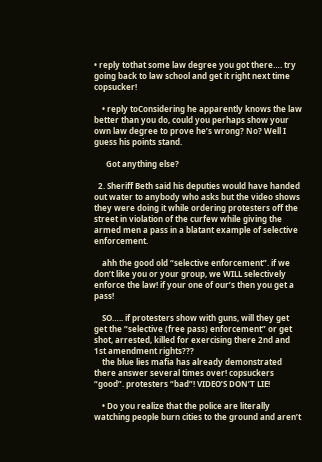• reply tothat some law degree you got there…. try going back to law school and get it right next time copsucker!

    • reply toConsidering he apparently knows the law better than you do, could you perhaps show your own law degree to prove he’s wrong? No? Well I guess his points stand.

      Got anything else?

  2. Sheriff Beth said his deputies would have handed out water to anybody who asks but the video shows they were doing it while ordering protesters off the street in violation of the curfew while giving the armed men a pass in a blatant example of selective enforcement.

    ahh the good old “selective enforcement”. if we don’t like you or your group, we WILL selectively enforce the law! if your one of our’s then you get a pass!

    SO….. if protesters show with guns, will they get get the “selective (free pass) enforcement” or get shot, arrested, killed for exercising there 2nd and 1st amendment rights???
    the blue lies mafia has already demonstrated there answer several times over! copsuckers “good”. protesters “bad”! VIDEO’S DON’T LIE!

    • Do you realize that the police are literally watching people burn cities to the ground and aren’t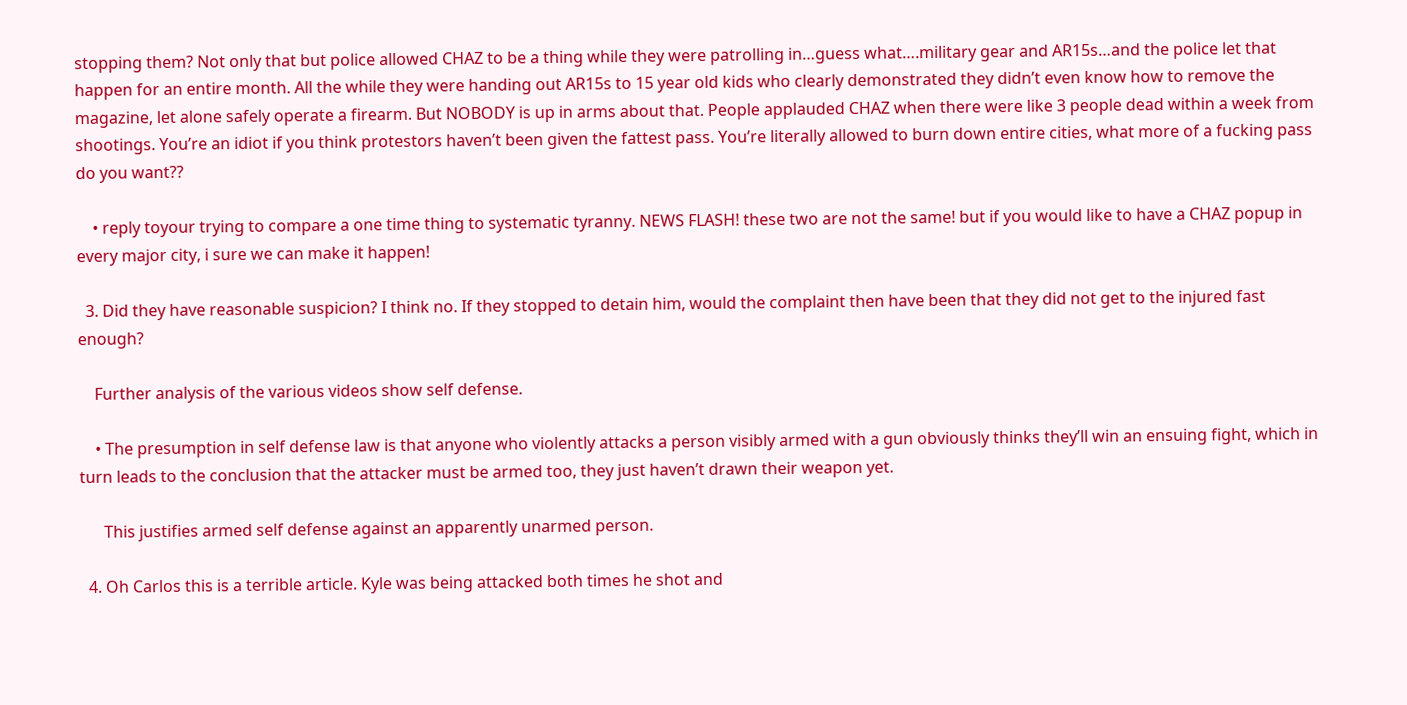stopping them? Not only that but police allowed CHAZ to be a thing while they were patrolling in…guess what….military gear and AR15s…and the police let that happen for an entire month. All the while they were handing out AR15s to 15 year old kids who clearly demonstrated they didn’t even know how to remove the magazine, let alone safely operate a firearm. But NOBODY is up in arms about that. People applauded CHAZ when there were like 3 people dead within a week from shootings. You’re an idiot if you think protestors haven’t been given the fattest pass. You’re literally allowed to burn down entire cities, what more of a fucking pass do you want??

    • reply toyour trying to compare a one time thing to systematic tyranny. NEWS FLASH! these two are not the same! but if you would like to have a CHAZ popup in every major city, i sure we can make it happen!

  3. Did they have reasonable suspicion? I think no. If they stopped to detain him, would the complaint then have been that they did not get to the injured fast enough?

    Further analysis of the various videos show self defense.

    • The presumption in self defense law is that anyone who violently attacks a person visibly armed with a gun obviously thinks they’ll win an ensuing fight, which in turn leads to the conclusion that the attacker must be armed too, they just haven’t drawn their weapon yet.

      This justifies armed self defense against an apparently unarmed person.

  4. Oh Carlos this is a terrible article. Kyle was being attacked both times he shot and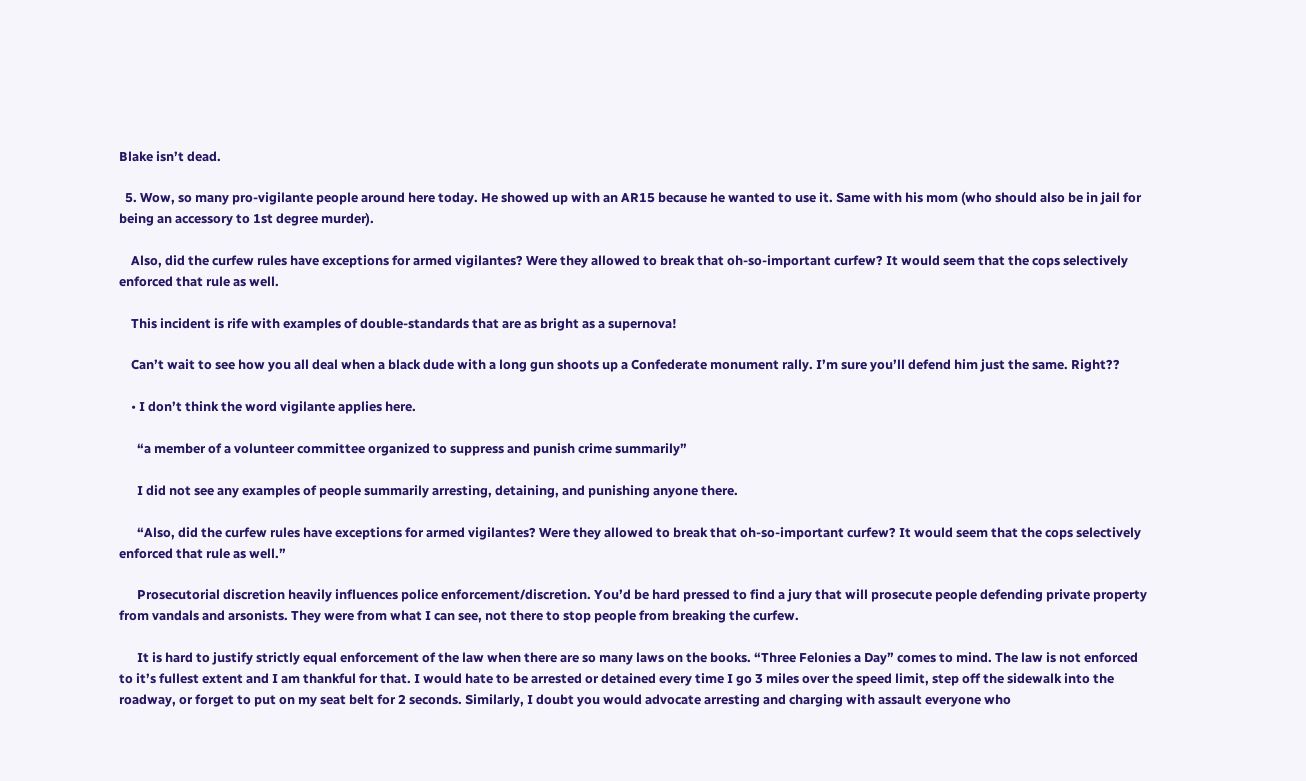Blake isn’t dead.

  5. Wow, so many pro-vigilante people around here today. He showed up with an AR15 because he wanted to use it. Same with his mom (who should also be in jail for being an accessory to 1st degree murder).

    Also, did the curfew rules have exceptions for armed vigilantes? Were they allowed to break that oh-so-important curfew? It would seem that the cops selectively enforced that rule as well.

    This incident is rife with examples of double-standards that are as bright as a supernova!

    Can’t wait to see how you all deal when a black dude with a long gun shoots up a Confederate monument rally. I’m sure you’ll defend him just the same. Right??

    • I don’t think the word vigilante applies here.

      “a member of a volunteer committee organized to suppress and punish crime summarily”

      I did not see any examples of people summarily arresting, detaining, and punishing anyone there.

      “Also, did the curfew rules have exceptions for armed vigilantes? Were they allowed to break that oh-so-important curfew? It would seem that the cops selectively enforced that rule as well.”

      Prosecutorial discretion heavily influences police enforcement/discretion. You’d be hard pressed to find a jury that will prosecute people defending private property from vandals and arsonists. They were from what I can see, not there to stop people from breaking the curfew.

      It is hard to justify strictly equal enforcement of the law when there are so many laws on the books. “Three Felonies a Day” comes to mind. The law is not enforced to it’s fullest extent and I am thankful for that. I would hate to be arrested or detained every time I go 3 miles over the speed limit, step off the sidewalk into the roadway, or forget to put on my seat belt for 2 seconds. Similarly, I doubt you would advocate arresting and charging with assault everyone who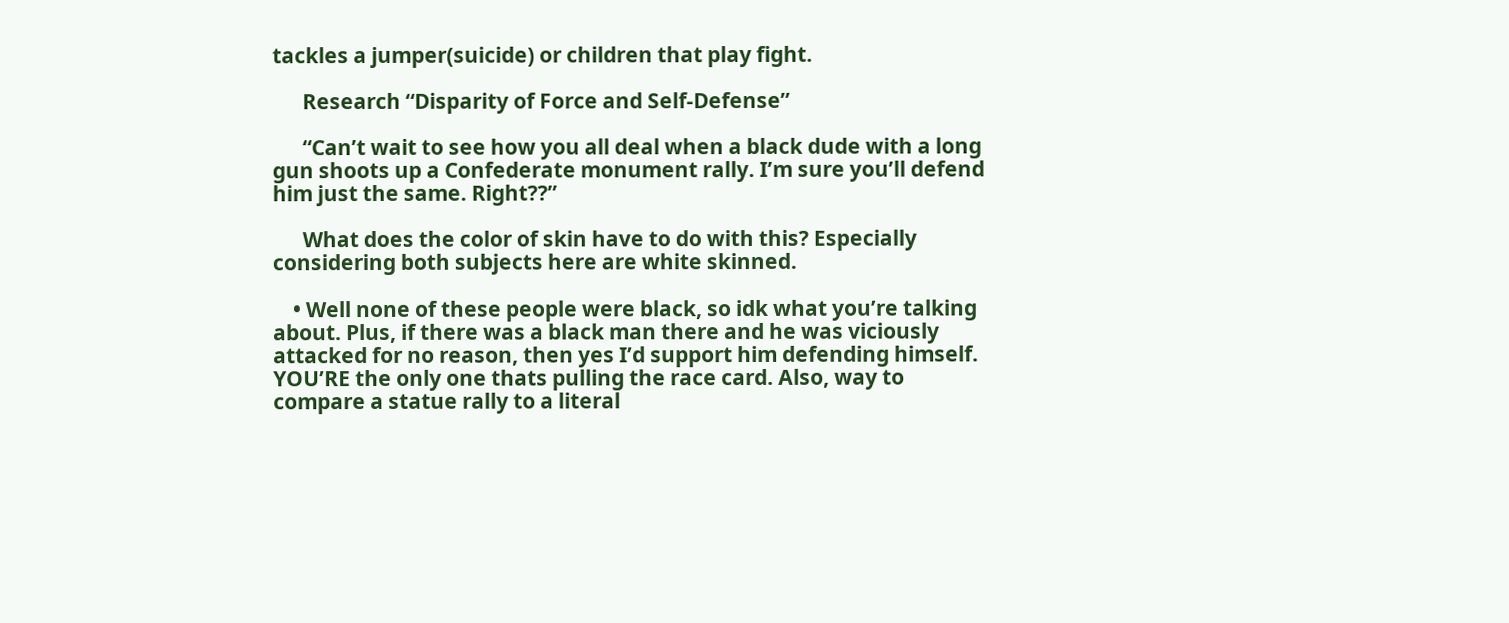tackles a jumper(suicide) or children that play fight.

      Research “Disparity of Force and Self-Defense”

      “Can’t wait to see how you all deal when a black dude with a long gun shoots up a Confederate monument rally. I’m sure you’ll defend him just the same. Right??”

      What does the color of skin have to do with this? Especially considering both subjects here are white skinned.

    • Well none of these people were black, so idk what you’re talking about. Plus, if there was a black man there and he was viciously attacked for no reason, then yes I’d support him defending himself. YOU’RE the only one thats pulling the race card. Also, way to compare a statue rally to a literal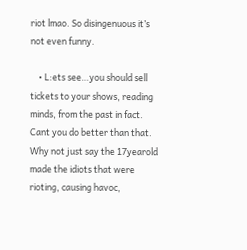riot lmao. So disingenuous it’s not even funny.

    • L:ets see…you should sell tickets to your shows, reading minds, from the past in fact. Cant you do better than that. Why not just say the 17yearold made the idiots that were rioting, causing havoc,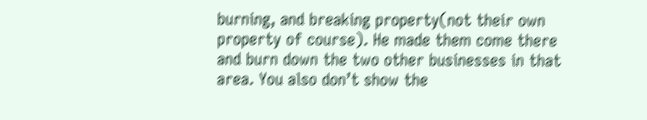burning, and breaking property(not their own property of course). He made them come there and burn down the two other businesses in that area. You also don’t show the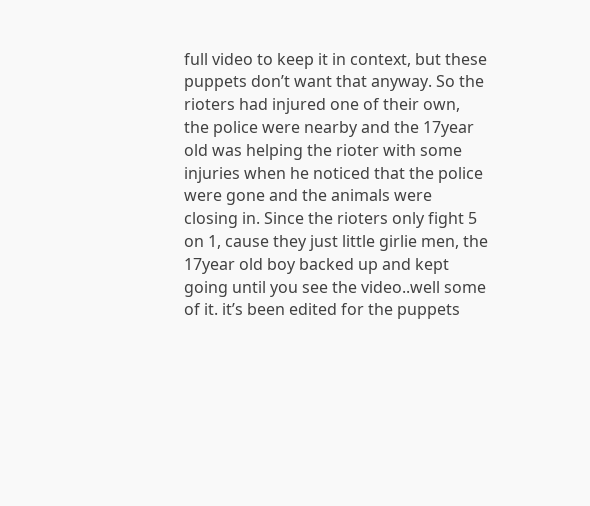full video to keep it in context, but these puppets don’t want that anyway. So the rioters had injured one of their own, the police were nearby and the 17year old was helping the rioter with some injuries when he noticed that the police were gone and the animals were closing in. Since the rioters only fight 5 on 1, cause they just little girlie men, the 17year old boy backed up and kept going until you see the video..well some of it. it’s been edited for the puppets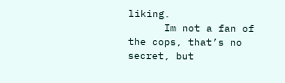liking.
      Im not a fan of the cops, that’s no secret, but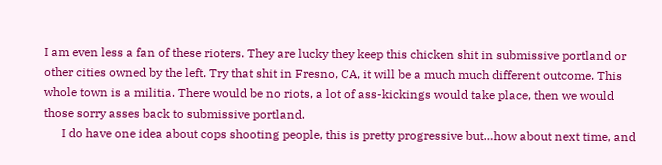I am even less a fan of these rioters. They are lucky they keep this chicken shit in submissive portland or other cities owned by the left. Try that shit in Fresno, CA, it will be a much much different outcome. This whole town is a militia. There would be no riots, a lot of ass-kickings would take place, then we would those sorry asses back to submissive portland.
      I do have one idea about cops shooting people, this is pretty progressive but…how about next time, and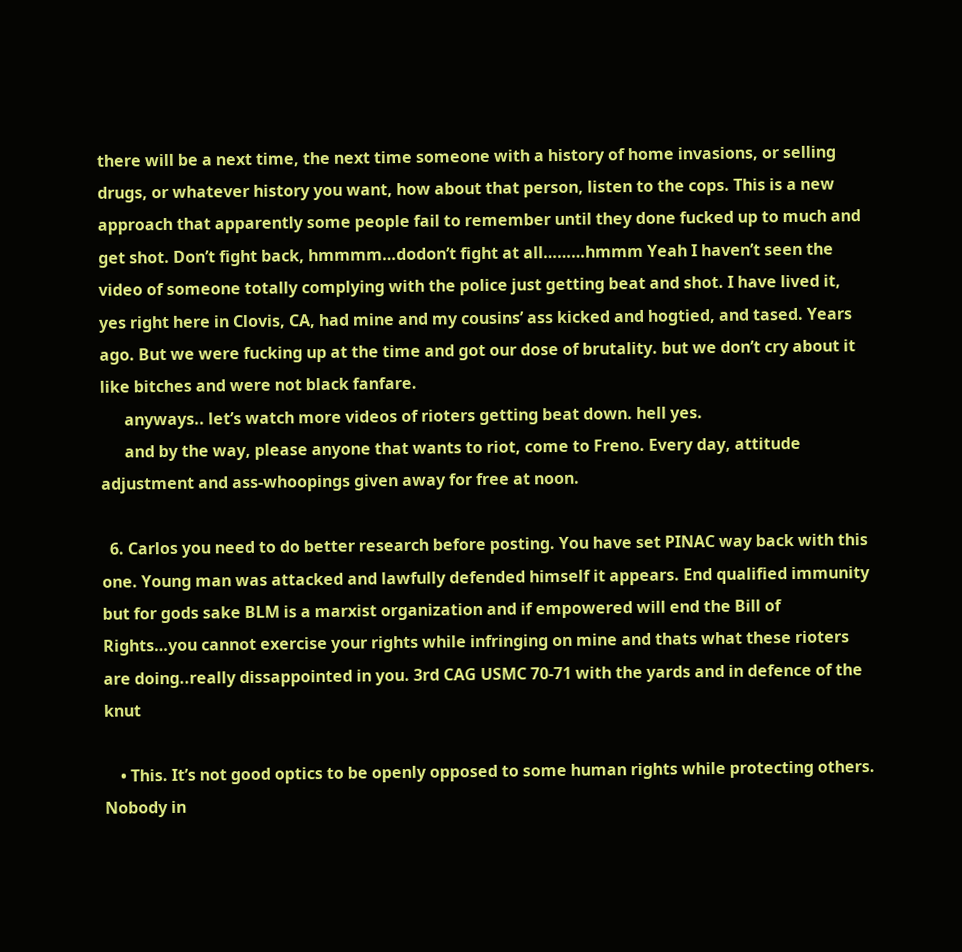there will be a next time, the next time someone with a history of home invasions, or selling drugs, or whatever history you want, how about that person, listen to the cops. This is a new approach that apparently some people fail to remember until they done fucked up to much and get shot. Don’t fight back, hmmmm…dodon’t fight at all………hmmm Yeah I haven’t seen the video of someone totally complying with the police just getting beat and shot. I have lived it, yes right here in Clovis, CA, had mine and my cousins’ ass kicked and hogtied, and tased. Years ago. But we were fucking up at the time and got our dose of brutality. but we don’t cry about it like bitches and were not black fanfare.
      anyways.. let’s watch more videos of rioters getting beat down. hell yes.
      and by the way, please anyone that wants to riot, come to Freno. Every day, attitude adjustment and ass-whoopings given away for free at noon.

  6. Carlos you need to do better research before posting. You have set PINAC way back with this one. Young man was attacked and lawfully defended himself it appears. End qualified immunity but for gods sake BLM is a marxist organization and if empowered will end the Bill of Rights…you cannot exercise your rights while infringing on mine and thats what these rioters are doing..really dissappointed in you. 3rd CAG USMC 70-71 with the yards and in defence of the knut

    • This. It’s not good optics to be openly opposed to some human rights while protecting others. Nobody in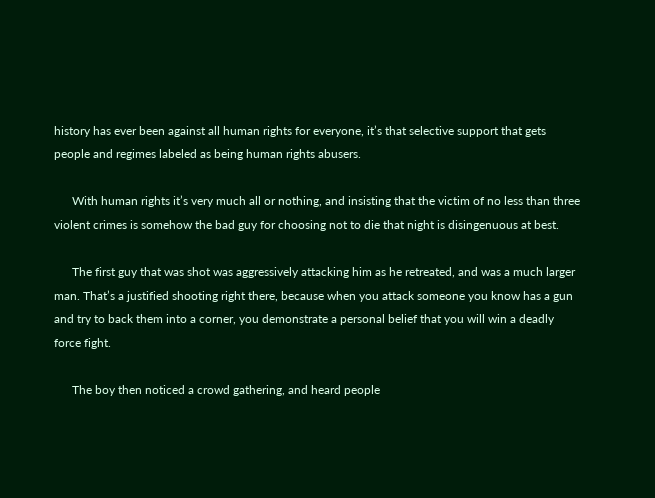history has ever been against all human rights for everyone, it’s that selective support that gets people and regimes labeled as being human rights abusers.

      With human rights it’s very much all or nothing, and insisting that the victim of no less than three violent crimes is somehow the bad guy for choosing not to die that night is disingenuous at best.

      The first guy that was shot was aggressively attacking him as he retreated, and was a much larger man. That’s a justified shooting right there, because when you attack someone you know has a gun and try to back them into a corner, you demonstrate a personal belief that you will win a deadly force fight.

      The boy then noticed a crowd gathering, and heard people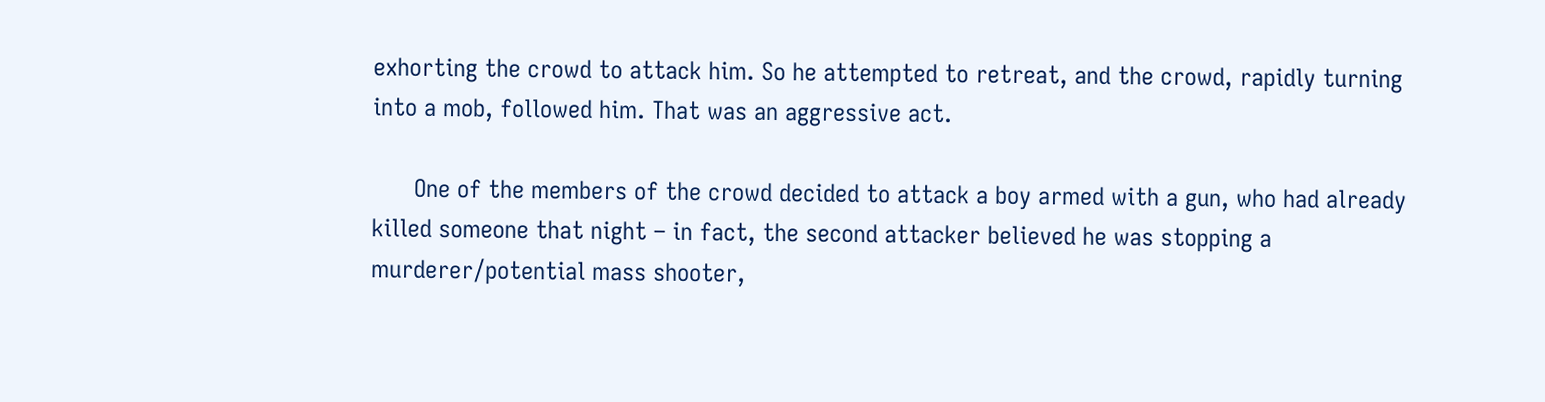exhorting the crowd to attack him. So he attempted to retreat, and the crowd, rapidly turning into a mob, followed him. That was an aggressive act.

      One of the members of the crowd decided to attack a boy armed with a gun, who had already killed someone that night – in fact, the second attacker believed he was stopping a murderer/potential mass shooter,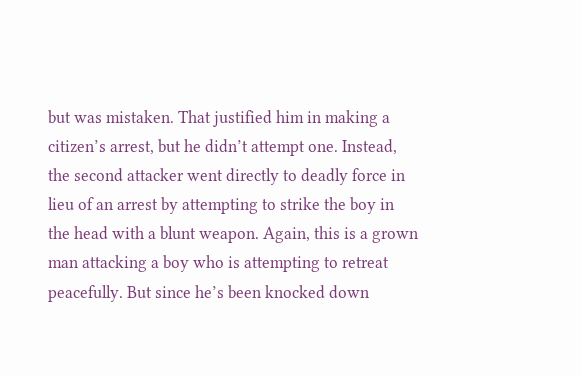but was mistaken. That justified him in making a citizen’s arrest, but he didn’t attempt one. Instead, the second attacker went directly to deadly force in lieu of an arrest by attempting to strike the boy in the head with a blunt weapon. Again, this is a grown man attacking a boy who is attempting to retreat peacefully. But since he’s been knocked down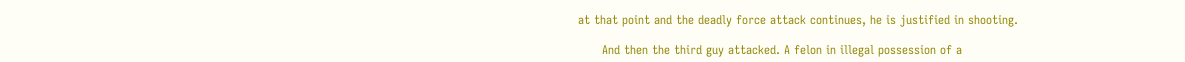at that point and the deadly force attack continues, he is justified in shooting.

      And then the third guy attacked. A felon in illegal possession of a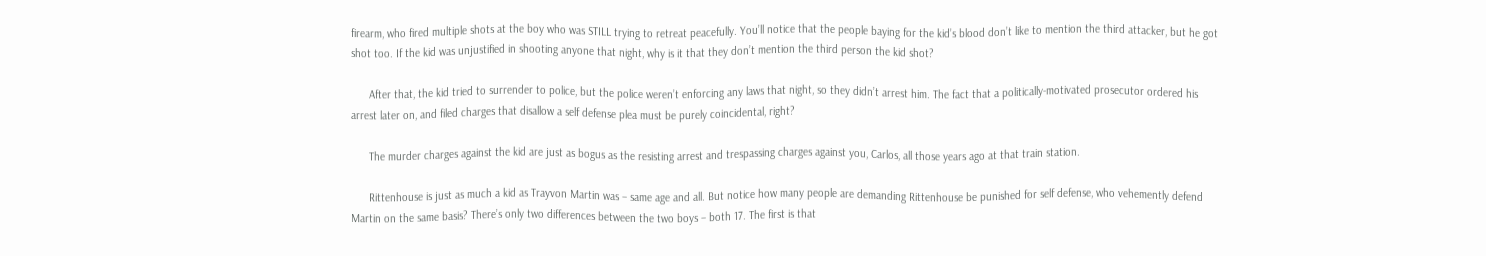firearm, who fired multiple shots at the boy who was STILL trying to retreat peacefully. You’ll notice that the people baying for the kid’s blood don’t like to mention the third attacker, but he got shot too. If the kid was unjustified in shooting anyone that night, why is it that they don’t mention the third person the kid shot?

      After that, the kid tried to surrender to police, but the police weren’t enforcing any laws that night, so they didn’t arrest him. The fact that a politically-motivated prosecutor ordered his arrest later on, and filed charges that disallow a self defense plea must be purely coincidental, right?

      The murder charges against the kid are just as bogus as the resisting arrest and trespassing charges against you, Carlos, all those years ago at that train station.

      Rittenhouse is just as much a kid as Trayvon Martin was – same age and all. But notice how many people are demanding Rittenhouse be punished for self defense, who vehemently defend Martin on the same basis? There’s only two differences between the two boys – both 17. The first is that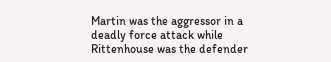Martin was the aggressor in a deadly force attack while Rittenhouse was the defender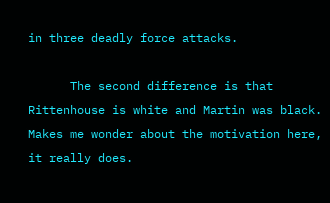in three deadly force attacks.

      The second difference is that Rittenhouse is white and Martin was black. Makes me wonder about the motivation here, it really does.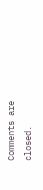Comments are closed.